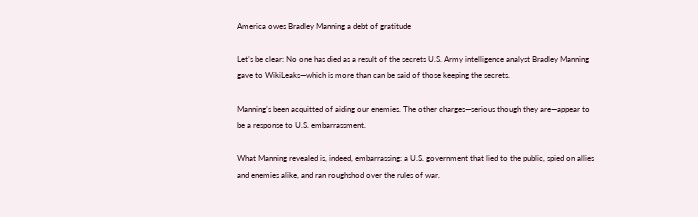America owes Bradley Manning a debt of gratitude

Let’s be clear: No one has died as a result of the secrets U.S. Army intelligence analyst Bradley Manning gave to WikiLeaks—which is more than can be said of those keeping the secrets.

Manning’s been acquitted of aiding our enemies. The other charges—serious though they are—appear to be a response to U.S. embarrassment.

What Manning revealed is, indeed, embarrassing: a U.S. government that lied to the public, spied on allies and enemies alike, and ran roughshod over the rules of war.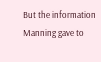But the information Manning gave to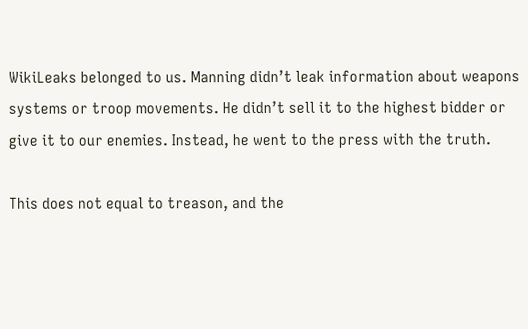WikiLeaks belonged to us. Manning didn’t leak information about weapons systems or troop movements. He didn’t sell it to the highest bidder or give it to our enemies. Instead, he went to the press with the truth.

This does not equal to treason, and the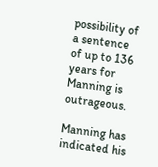possibility of a sentence of up to 136 years for Manning is outrageous.

Manning has indicated his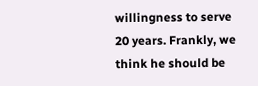willingness to serve 20 years. Frankly, we think he should be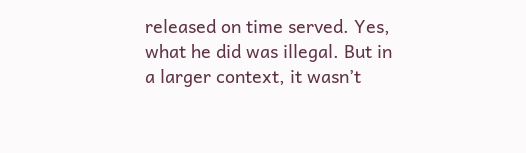released on time served. Yes, what he did was illegal. But in a larger context, it wasn’t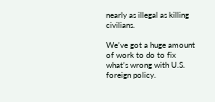nearly as illegal as killing civilians.

We’ve got a huge amount of work to do to fix what’s wrong with U.S. foreign policy.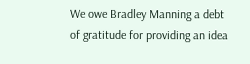We owe Bradley Manning a debt of gratitude for providing an idea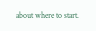about where to start.